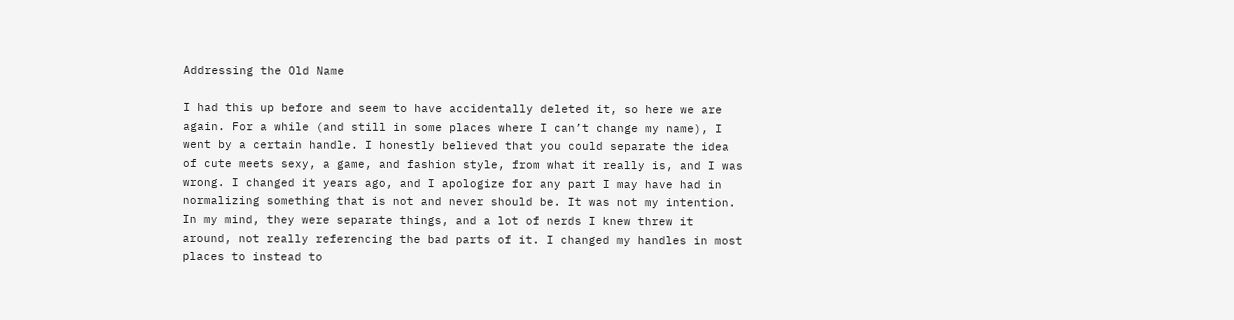Addressing the Old Name

I had this up before and seem to have accidentally deleted it, so here we are again. For a while (and still in some places where I can’t change my name), I went by a certain handle. I honestly believed that you could separate the idea of cute meets sexy, a game, and fashion style, from what it really is, and I was wrong. I changed it years ago, and I apologize for any part I may have had in normalizing something that is not and never should be. It was not my intention. In my mind, they were separate things, and a lot of nerds I knew threw it around, not really referencing the bad parts of it. I changed my handles in most places to instead to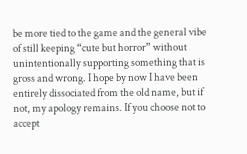be more tied to the game and the general vibe of still keeping “cute but horror” without unintentionally supporting something that is gross and wrong. I hope by now I have been entirely dissociated from the old name, but if not, my apology remains. If you choose not to accept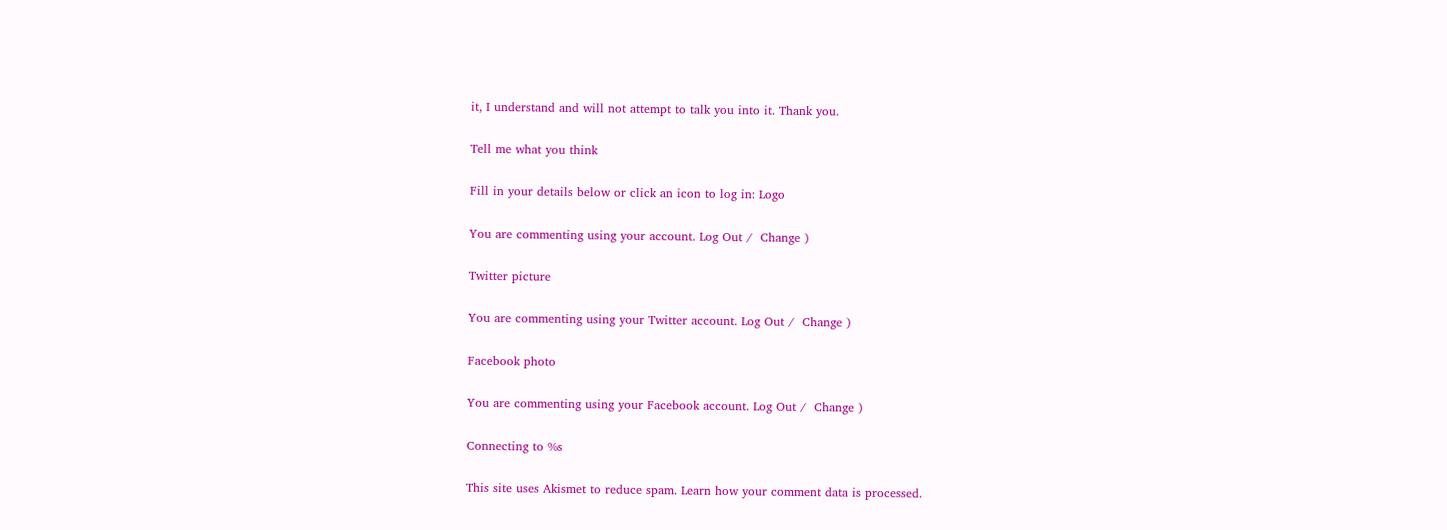it, I understand and will not attempt to talk you into it. Thank you.

Tell me what you think

Fill in your details below or click an icon to log in: Logo

You are commenting using your account. Log Out /  Change )

Twitter picture

You are commenting using your Twitter account. Log Out /  Change )

Facebook photo

You are commenting using your Facebook account. Log Out /  Change )

Connecting to %s

This site uses Akismet to reduce spam. Learn how your comment data is processed.